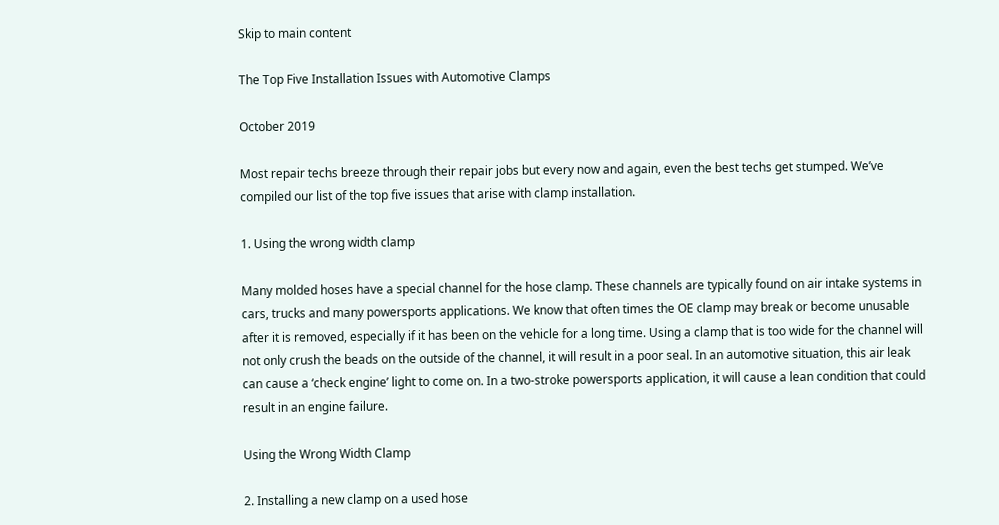Skip to main content

The Top Five Installation Issues with Automotive Clamps

October 2019

Most repair techs breeze through their repair jobs but every now and again, even the best techs get stumped. We’ve compiled our list of the top five issues that arise with clamp installation.

1. Using the wrong width clamp

Many molded hoses have a special channel for the hose clamp. These channels are typically found on air intake systems in cars, trucks and many powersports applications. We know that often times the OE clamp may break or become unusable after it is removed, especially if it has been on the vehicle for a long time. Using a clamp that is too wide for the channel will not only crush the beads on the outside of the channel, it will result in a poor seal. In an automotive situation, this air leak can cause a ‘check engine’ light to come on. In a two-stroke powersports application, it will cause a lean condition that could result in an engine failure.

Using the Wrong Width Clamp

2. Installing a new clamp on a used hose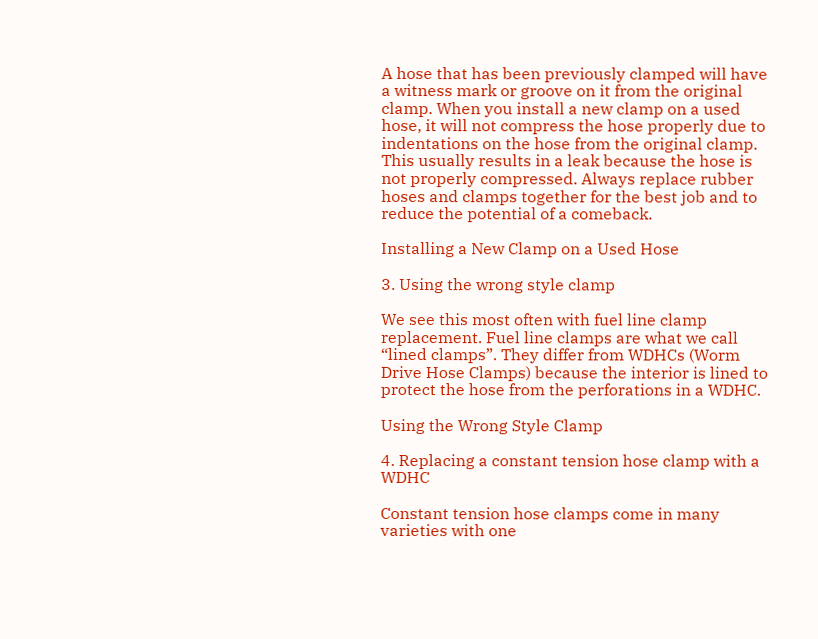A hose that has been previously clamped will have a witness mark or groove on it from the original clamp. When you install a new clamp on a used hose, it will not compress the hose properly due to indentations on the hose from the original clamp. This usually results in a leak because the hose is not properly compressed. Always replace rubber hoses and clamps together for the best job and to reduce the potential of a comeback.

Installing a New Clamp on a Used Hose

3. Using the wrong style clamp

We see this most often with fuel line clamp replacement. Fuel line clamps are what we call “lined clamps”. They differ from WDHCs (Worm Drive Hose Clamps) because the interior is lined to protect the hose from the perforations in a WDHC.

Using the Wrong Style Clamp

4. Replacing a constant tension hose clamp with a WDHC

Constant tension hose clamps come in many varieties with one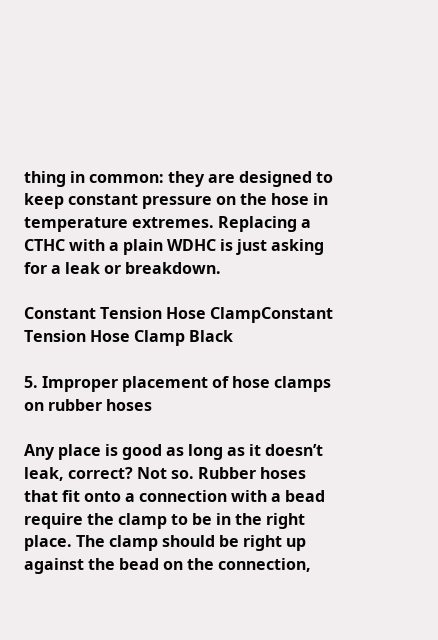thing in common: they are designed to keep constant pressure on the hose in temperature extremes. Replacing a CTHC with a plain WDHC is just asking for a leak or breakdown.

Constant Tension Hose ClampConstant Tension Hose Clamp Black

5. Improper placement of hose clamps on rubber hoses

Any place is good as long as it doesn’t leak, correct? Not so. Rubber hoses that fit onto a connection with a bead require the clamp to be in the right place. The clamp should be right up against the bead on the connection,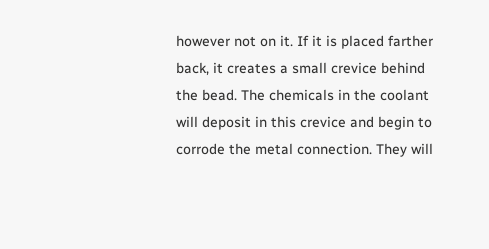however not on it. If it is placed farther back, it creates a small crevice behind the bead. The chemicals in the coolant will deposit in this crevice and begin to corrode the metal connection. They will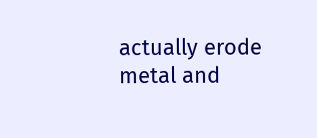actually erode metal and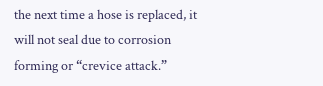the next time a hose is replaced, it will not seal due to corrosion forming or “crevice attack.”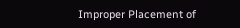Improper Placement of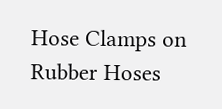Hose Clamps on Rubber Hoses